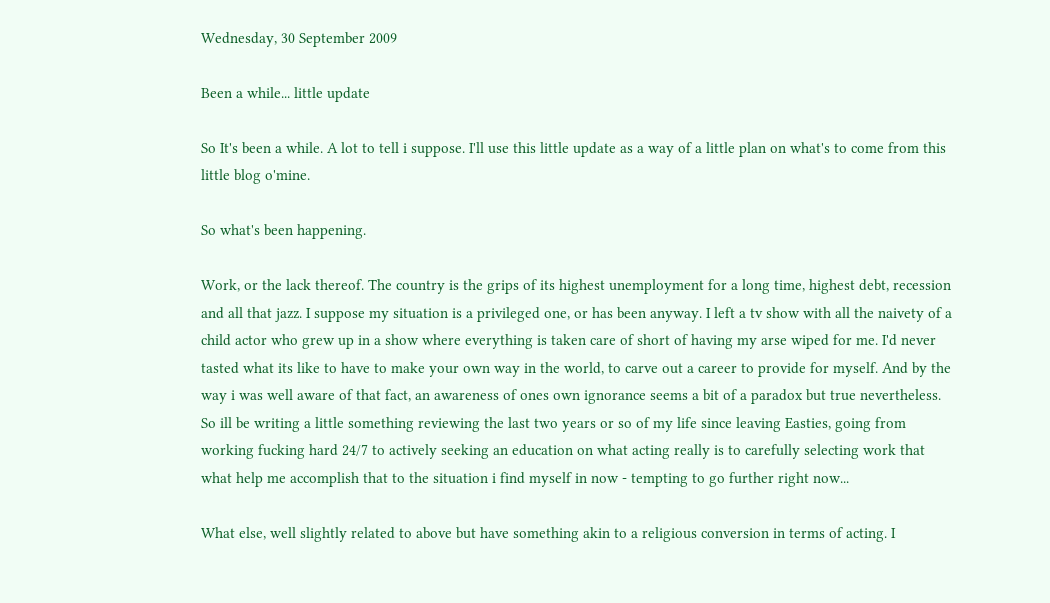Wednesday, 30 September 2009

Been a while... little update

So It's been a while. A lot to tell i suppose. I'll use this little update as a way of a little plan on what's to come from this little blog o'mine.

So what's been happening.

Work, or the lack thereof. The country is the grips of its highest unemployment for a long time, highest debt, recession and all that jazz. I suppose my situation is a privileged one, or has been anyway. I left a tv show with all the naivety of a child actor who grew up in a show where everything is taken care of short of having my arse wiped for me. I'd never tasted what its like to have to make your own way in the world, to carve out a career to provide for myself. And by the way i was well aware of that fact, an awareness of ones own ignorance seems a bit of a paradox but true nevertheless. So ill be writing a little something reviewing the last two years or so of my life since leaving Easties, going from working fucking hard 24/7 to actively seeking an education on what acting really is to carefully selecting work that what help me accomplish that to the situation i find myself in now - tempting to go further right now...

What else, well slightly related to above but have something akin to a religious conversion in terms of acting. I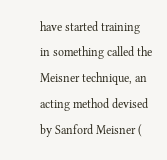have started training in something called the Meisner technique, an acting method devised by Sanford Meisner (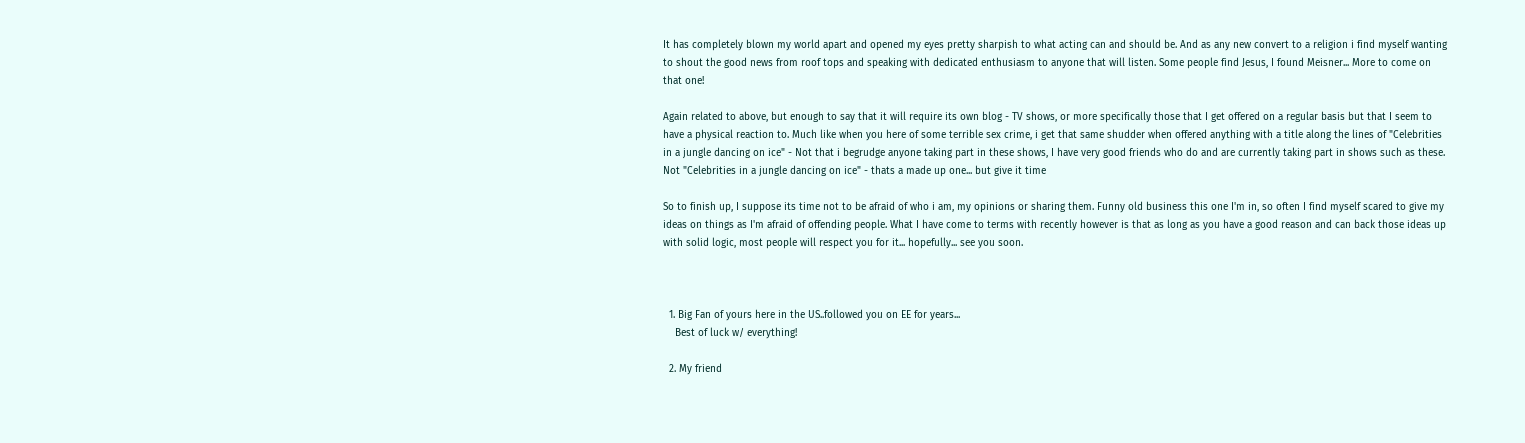It has completely blown my world apart and opened my eyes pretty sharpish to what acting can and should be. And as any new convert to a religion i find myself wanting to shout the good news from roof tops and speaking with dedicated enthusiasm to anyone that will listen. Some people find Jesus, I found Meisner... More to come on that one!

Again related to above, but enough to say that it will require its own blog - TV shows, or more specifically those that I get offered on a regular basis but that I seem to have a physical reaction to. Much like when you here of some terrible sex crime, i get that same shudder when offered anything with a title along the lines of "Celebrities in a jungle dancing on ice" - Not that i begrudge anyone taking part in these shows, I have very good friends who do and are currently taking part in shows such as these. Not "Celebrities in a jungle dancing on ice" - thats a made up one... but give it time

So to finish up, I suppose its time not to be afraid of who i am, my opinions or sharing them. Funny old business this one I'm in, so often I find myself scared to give my ideas on things as I'm afraid of offending people. What I have come to terms with recently however is that as long as you have a good reason and can back those ideas up with solid logic, most people will respect you for it... hopefully... see you soon.



  1. Big Fan of yours here in the US..followed you on EE for years...
    Best of luck w/ everything!

  2. My friend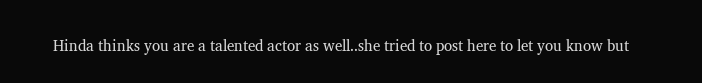Hinda thinks you are a talented actor as well..she tried to post here to let you know but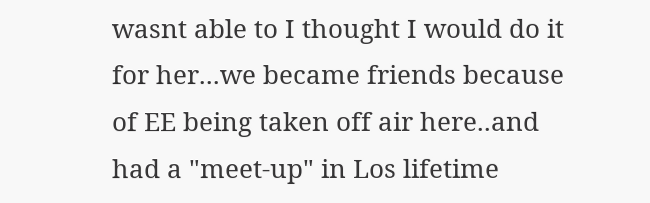wasnt able to I thought I would do it for her...we became friends because of EE being taken off air here..and had a "meet-up" in Los lifetime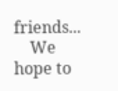friends...
    We hope to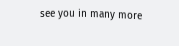see you in many more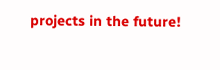projects in the future!